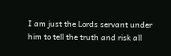I am just the Lords servant under him to tell the truth and risk all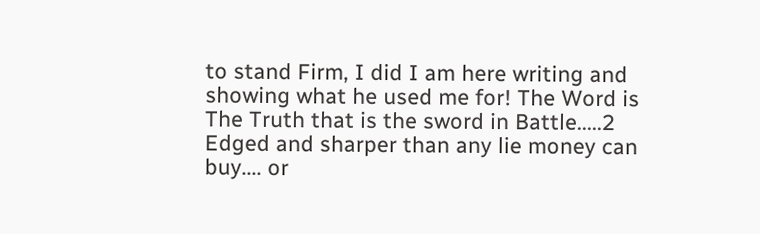to stand Firm, I did I am here writing and showing what he used me for! The Word is The Truth that is the sword in Battle.....2 Edged and sharper than any lie money can buy.... or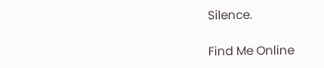Silence.

Find Me Online